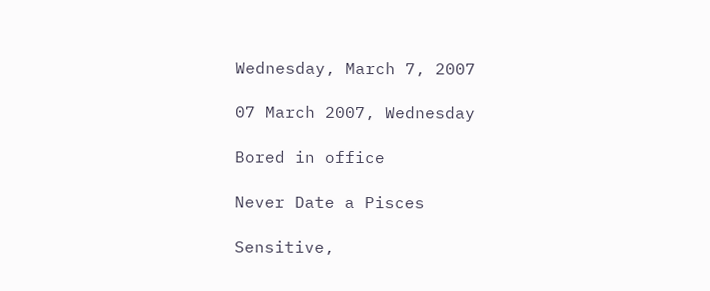Wednesday, March 7, 2007

07 March 2007, Wednesday

Bored in office

Never Date a Pisces

Sensitive,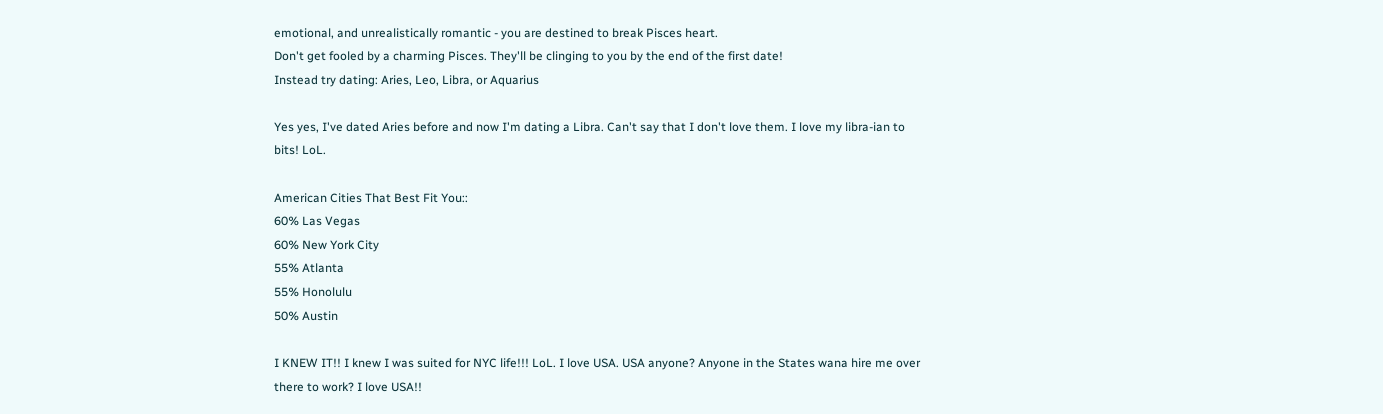emotional, and unrealistically romantic - you are destined to break Pisces heart.
Don't get fooled by a charming Pisces. They'll be clinging to you by the end of the first date!
Instead try dating: Aries, Leo, Libra, or Aquarius

Yes yes, I've dated Aries before and now I'm dating a Libra. Can't say that I don't love them. I love my libra-ian to bits! LoL.

American Cities That Best Fit You::
60% Las Vegas
60% New York City
55% Atlanta
55% Honolulu
50% Austin

I KNEW IT!! I knew I was suited for NYC life!!! LoL. I love USA. USA anyone? Anyone in the States wana hire me over there to work? I love USA!!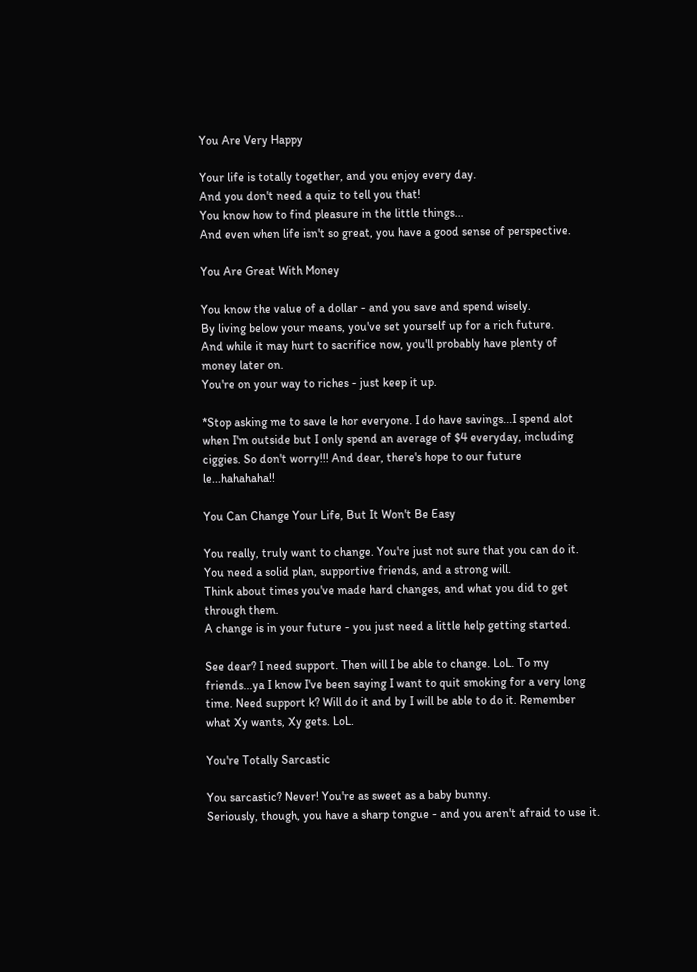You Are Very Happy

Your life is totally together, and you enjoy every day.
And you don't need a quiz to tell you that!
You know how to find pleasure in the little things...
And even when life isn't so great, you have a good sense of perspective.

You Are Great With Money

You know the value of a dollar - and you save and spend wisely.
By living below your means, you've set yourself up for a rich future.
And while it may hurt to sacrifice now, you'll probably have plenty of money later on.
You're on your way to riches - just keep it up.

*Stop asking me to save le hor everyone. I do have savings...I spend alot when I'm outside but I only spend an average of $4 everyday, including ciggies. So don't worry!!! And dear, there's hope to our future le...hahahaha!!

You Can Change Your Life, But It Won't Be Easy

You really, truly want to change. You're just not sure that you can do it.
You need a solid plan, supportive friends, and a strong will.
Think about times you've made hard changes, and what you did to get through them.
A change is in your future - you just need a little help getting started.

See dear? I need support. Then will I be able to change. LoL. To my friends...ya I know I've been saying I want to quit smoking for a very long time. Need support k? Will do it and by I will be able to do it. Remember what Xy wants, Xy gets. LoL.

You're Totally Sarcastic

You sarcastic? Never! You're as sweet as a baby bunny.
Seriously, though, you have a sharp tongue - and you aren't afraid to use it.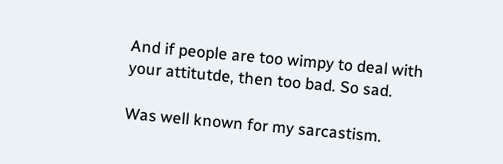And if people are too wimpy to deal with your attitutde, then too bad. So sad.

Was well known for my sarcastism.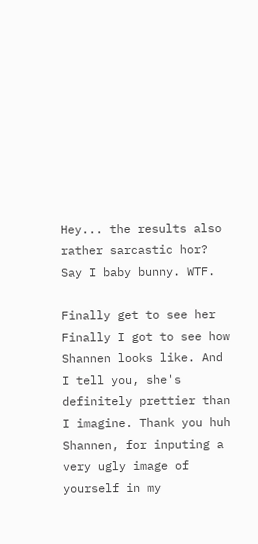Hey... the results also rather sarcastic hor? Say I baby bunny. WTF.

Finally get to see her
Finally I got to see how Shannen looks like. And I tell you, she's definitely prettier than I imagine. Thank you huh Shannen, for inputing a very ugly image of yourself in my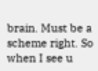brain. Must be a scheme right. So when I see u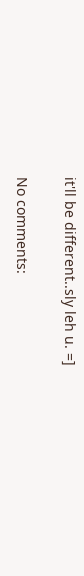it'll be different..sly leh u. =]

No comments: